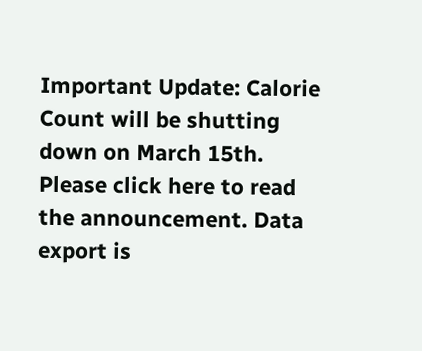Important Update: Calorie Count will be shutting down on March 15th. Please click here to read the announcement. Data export is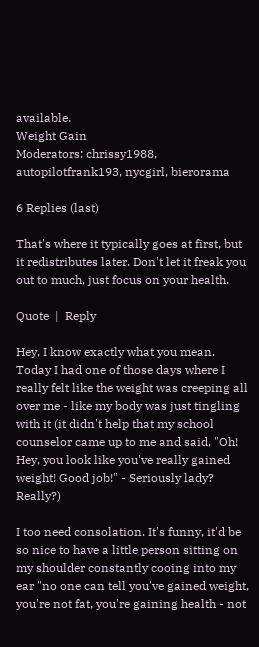available.
Weight Gain
Moderators: chrissy1988, autopilotfrank193, nycgirl, bierorama

6 Replies (last)

That's where it typically goes at first, but it redistributes later. Don't let it freak you out to much, just focus on your health.

Quote  |  Reply

Hey, I know exactly what you mean. Today I had one of those days where I really felt like the weight was creeping all over me - like my body was just tingling with it (it didn't help that my school counselor came up to me and said, "Oh! Hey, you look like you've really gained weight! Good job!" - Seriously lady? Really?)

I too need consolation. It's funny, it'd be so nice to have a little person sitting on my shoulder constantly cooing into my ear "no one can tell you've gained weight, you're not fat, you're gaining health - not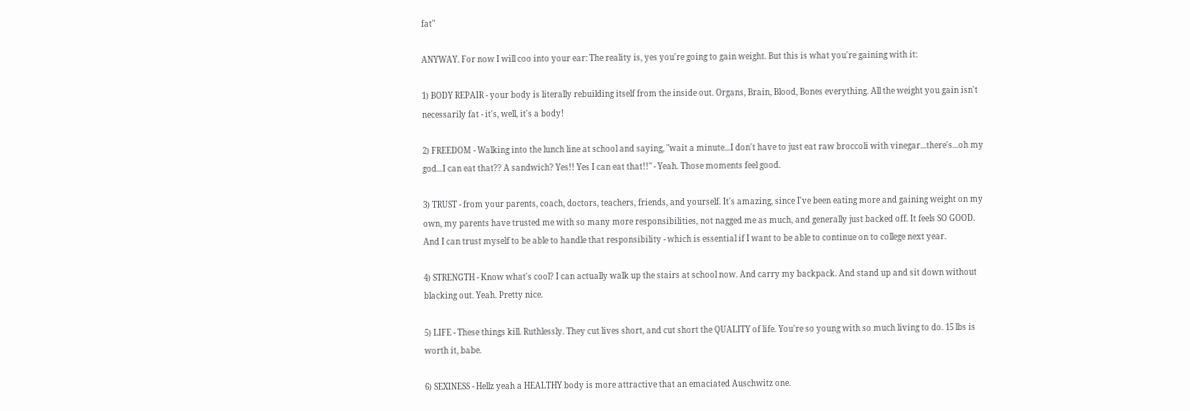fat"

ANYWAY. For now I will coo into your ear: The reality is, yes you're going to gain weight. But this is what you're gaining with it:

1) BODY REPAIR - your body is literally rebuilding itself from the inside out. Organs, Brain, Blood, Bones everything. All the weight you gain isn't necessarily fat - it's, well, it's a body!

2) FREEDOM - Walking into the lunch line at school and saying, "wait a minute...I don't have to just eat raw broccoli with vinegar...there's...oh my god...I can eat that?? A sandwich? Yes!! Yes I can eat that!!" - Yeah. Those moments feel good.

3) TRUST - from your parents, coach, doctors, teachers, friends, and yourself. It's amazing, since I've been eating more and gaining weight on my own, my parents have trusted me with so many more responsibilities, not nagged me as much, and generally just backed off. It feels SO GOOD. And I can trust myself to be able to handle that responsibility - which is essential if I want to be able to continue on to college next year.

4) STRENGTH - Know what's cool? I can actually walk up the stairs at school now. And carry my backpack. And stand up and sit down without blacking out. Yeah. Pretty nice.

5) LIFE - These things kill. Ruthlessly. They cut lives short, and cut short the QUALITY of life. You're so young with so much living to do. 15 lbs is worth it, babe.

6) SEXINESS - Hellz yeah a HEALTHY body is more attractive that an emaciated Auschwitz one.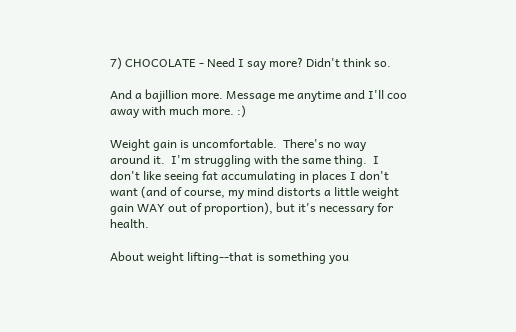7) CHOCOLATE - Need I say more? Didn't think so.

And a bajillion more. Message me anytime and I'll coo away with much more. :)

Weight gain is uncomfortable.  There's no way around it.  I'm struggling with the same thing.  I don't like seeing fat accumulating in places I don't want (and of course, my mind distorts a little weight gain WAY out of proportion), but it's necessary for health.

About weight lifting--that is something you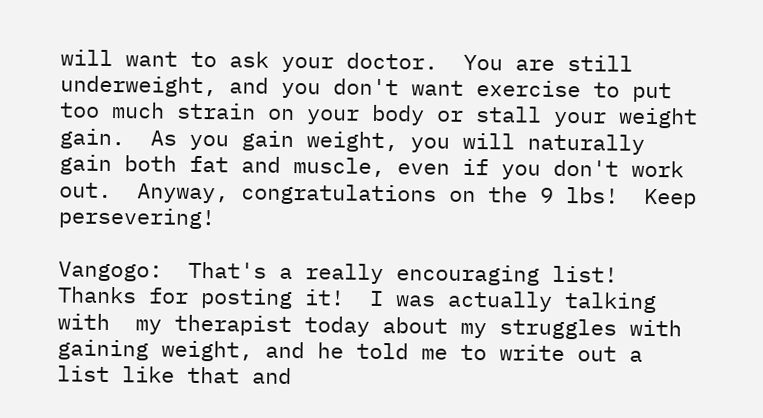will want to ask your doctor.  You are still underweight, and you don't want exercise to put too much strain on your body or stall your weight gain.  As you gain weight, you will naturally gain both fat and muscle, even if you don't work out.  Anyway, congratulations on the 9 lbs!  Keep persevering!

Vangogo:  That's a really encouraging list!  Thanks for posting it!  I was actually talking with  my therapist today about my struggles with gaining weight, and he told me to write out a list like that and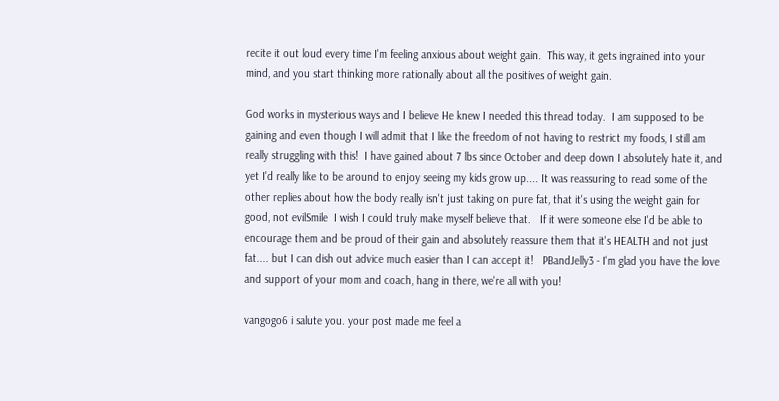recite it out loud every time I'm feeling anxious about weight gain.  This way, it gets ingrained into your mind, and you start thinking more rationally about all the positives of weight gain.

God works in mysterious ways and I believe He knew I needed this thread today.  I am supposed to be gaining and even though I will admit that I like the freedom of not having to restrict my foods, I still am really struggling with this!  I have gained about 7 lbs since October and deep down I absolutely hate it, and yet I'd really like to be around to enjoy seeing my kids grow up.... It was reassuring to read some of the other replies about how the body really isn't just taking on pure fat, that it's using the weight gain for good, not evilSmile  I wish I could truly make myself believe that.   If it were someone else I'd be able to encourage them and be proud of their gain and absolutely reassure them that it's HEALTH and not just fat.... but I can dish out advice much easier than I can accept it!   PBandJelly3 - I'm glad you have the love and support of your mom and coach, hang in there, we're all with you!

vangogo6 i salute you. your post made me feel a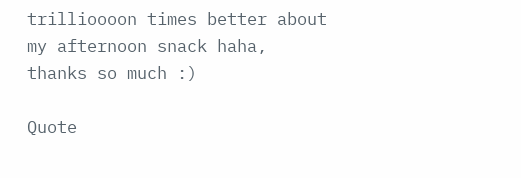trillioooon times better about my afternoon snack haha, thanks so much :)

Quote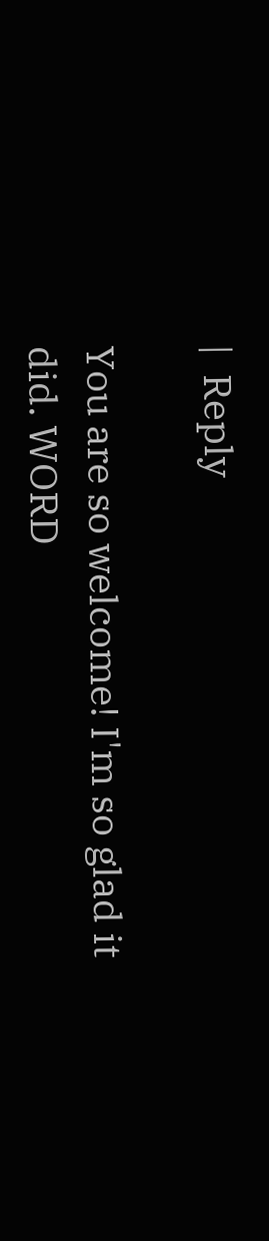|  Reply

You are so welcome! I'm so glad it did. WORD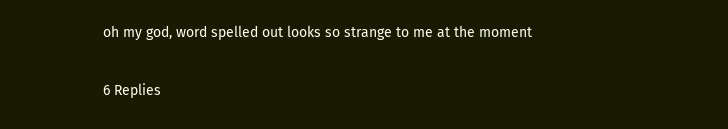oh my god, word spelled out looks so strange to me at the moment

6 Replies